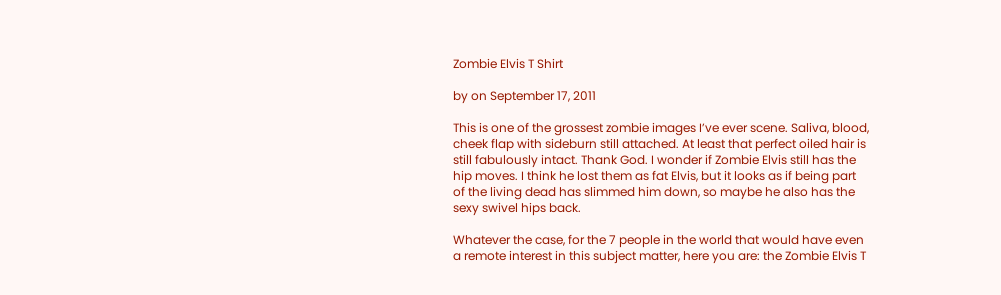Zombie Elvis T Shirt

by on September 17, 2011

This is one of the grossest zombie images I’ve ever scene. Saliva, blood, cheek flap with sideburn still attached. At least that perfect oiled hair is still fabulously intact. Thank God. I wonder if Zombie Elvis still has the hip moves. I think he lost them as fat Elvis, but it looks as if being part of the living dead has slimmed him down, so maybe he also has the sexy swivel hips back.

Whatever the case, for the 7 people in the world that would have even a remote interest in this subject matter, here you are: the Zombie Elvis T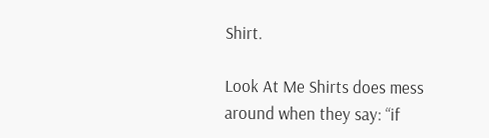Shirt.

Look At Me Shirts does mess around when they say: “if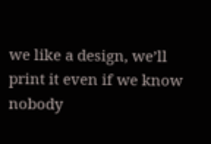we like a design, we’ll print it even if we know nobody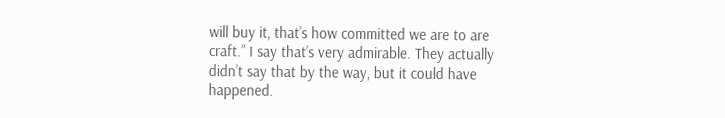will buy it, that’s how committed we are to are craft.” I say that’s very admirable. They actually didn’t say that by the way, but it could have happened.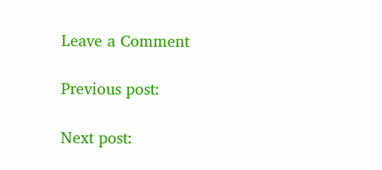Leave a Comment

Previous post:

Next post: